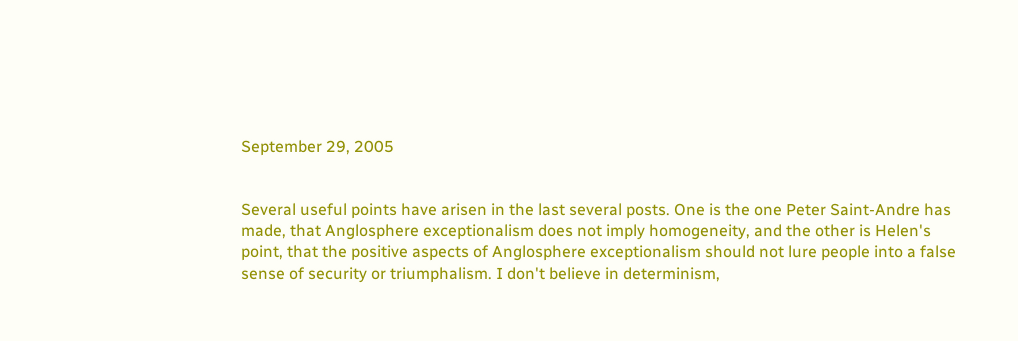September 29, 2005


Several useful points have arisen in the last several posts. One is the one Peter Saint-Andre has made, that Anglosphere exceptionalism does not imply homogeneity, and the other is Helen's point, that the positive aspects of Anglosphere exceptionalism should not lure people into a false sense of security or triumphalism. I don't believe in determinism,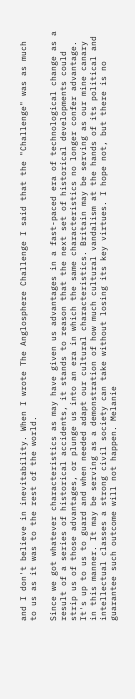and I don't believe in inevitability. When I wrote The Anglosphere Challenge I said that the "Challenge" was as much to us as it was to the rest of the world.

Since we got whatever characteristics as may have given us advantages in a fast-paced era of technological change as a result of a series of historical accidents, it stands to reason that the next set of historical developments could strip us of those advantages, or plunge us into an era in which the same characteristics no longer confer advantage. It's up to us to guard and when needed adapt our cultural characteristics. Britain may be serving as our mine canary in this manner. It may be serving as a demonstration of how much cultural vandalism at the hands of its political and intellectual classes a strong civil society can take without losing its key virtues. I hope not, but there is no guarantee such outcome will not happen. Melanie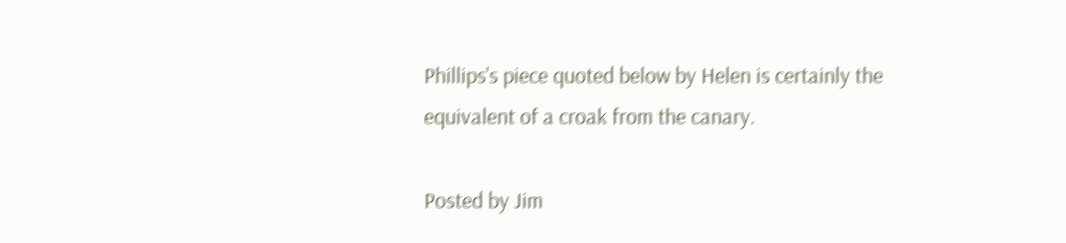Phillips's piece quoted below by Helen is certainly the equivalent of a croak from the canary.

Posted by Jim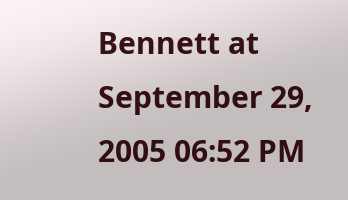Bennett at September 29, 2005 06:52 PM